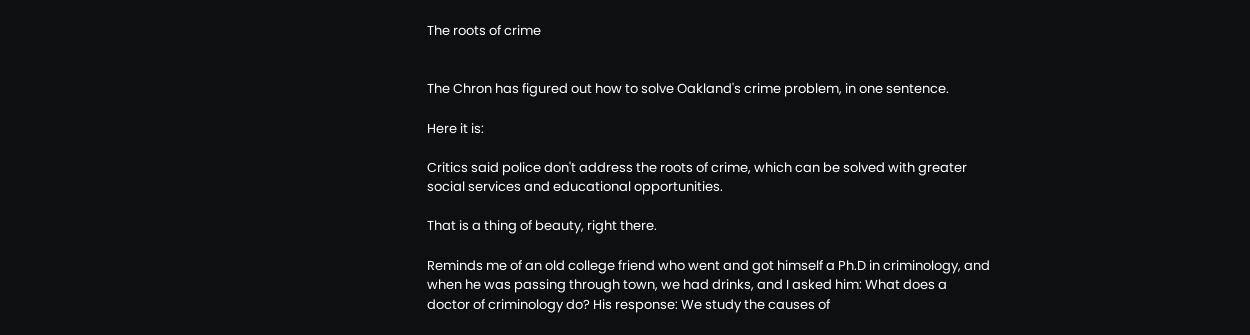The roots of crime


The Chron has figured out how to solve Oakland's crime problem, in one sentence.

Here it is:

Critics said police don't address the roots of crime, which can be solved with greater social services and educational opportunities.

That is a thing of beauty, right there.

Reminds me of an old college friend who went and got himself a Ph.D in criminology, and when he was passing through town, we had drinks, and I asked him: What does a doctor of criminology do? His response: We study the causes of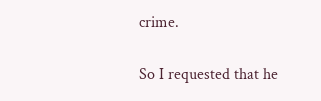crime.

So I requested that he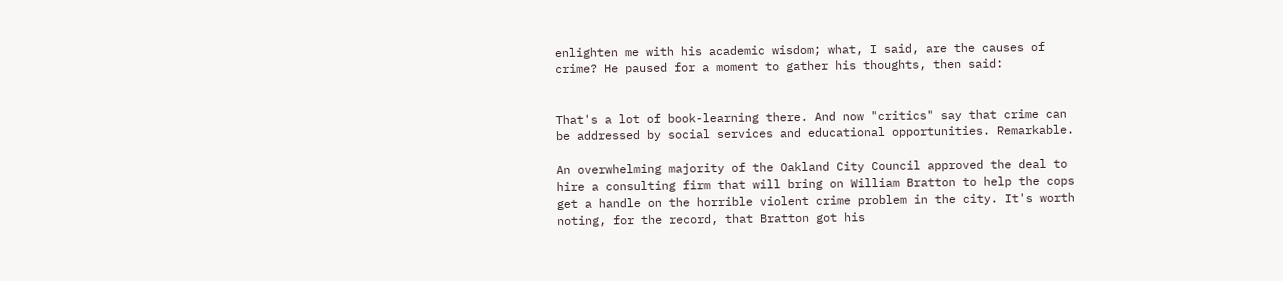enlighten me with his academic wisdom; what, I said, are the causes of crime? He paused for a moment to gather his thoughts, then said:


That's a lot of book-learning there. And now "critics" say that crime can be addressed by social services and educational opportunities. Remarkable.

An overwhelming majority of the Oakland City Council approved the deal to hire a consulting firm that will bring on William Bratton to help the cops get a handle on the horrible violent crime problem in the city. It's worth noting, for the record, that Bratton got his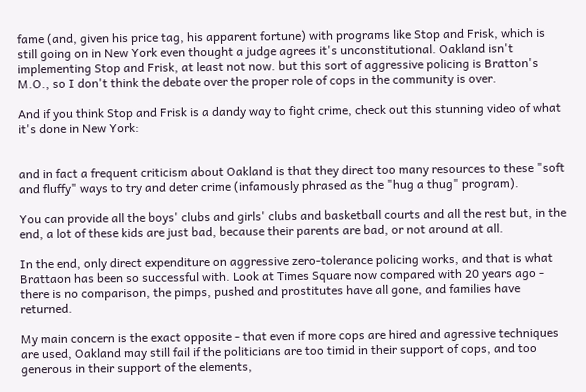fame (and, given his price tag, his apparent fortune) with programs like Stop and Frisk, which is still going on in New York even thought a judge agrees it's unconstitutional. Oakland isn't implementing Stop and Frisk, at least not now. but this sort of aggressive policing is Bratton's M.O., so I don't think the debate over the proper role of cops in the community is over.

And if you think Stop and Frisk is a dandy way to fight crime, check out this stunning video of what it's done in New York:


and in fact a frequent criticism about Oakland is that they direct too many resources to these "soft and fluffy" ways to try and deter crime (infamously phrased as the "hug a thug" program).

You can provide all the boys' clubs and girls' clubs and basketball courts and all the rest but, in the end, a lot of these kids are just bad, because their parents are bad, or not around at all.

In the end, only direct expenditure on aggressive zero-tolerance policing works, and that is what Brattaon has been so successful with. Look at Times Square now compared with 20 years ago - there is no comparison, the pimps, pushed and prostitutes have all gone, and families have returned.

My main concern is the exact opposite - that even if more cops are hired and agressive techniques are used, Oakland may still fail if the politicians are too timid in their support of cops, and too generous in their support of the elements,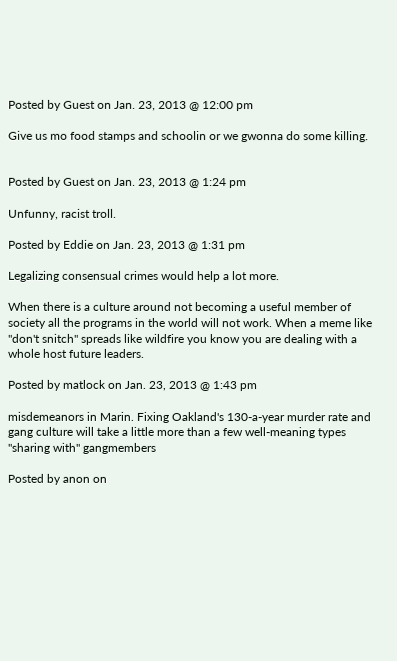Posted by Guest on Jan. 23, 2013 @ 12:00 pm

Give us mo food stamps and schoolin or we gwonna do some killing.


Posted by Guest on Jan. 23, 2013 @ 1:24 pm

Unfunny, racist troll.

Posted by Eddie on Jan. 23, 2013 @ 1:31 pm

Legalizing consensual crimes would help a lot more.

When there is a culture around not becoming a useful member of society all the programs in the world will not work. When a meme like "don't snitch" spreads like wildfire you know you are dealing with a whole host future leaders.

Posted by matlock on Jan. 23, 2013 @ 1:43 pm

misdemeanors in Marin. Fixing Oakland's 130-a-year murder rate and gang culture will take a little more than a few well-meaning types "sharing with" gangmembers

Posted by anon on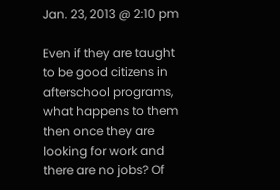Jan. 23, 2013 @ 2:10 pm

Even if they are taught to be good citizens in afterschool programs, what happens to them then once they are looking for work and there are no jobs? Of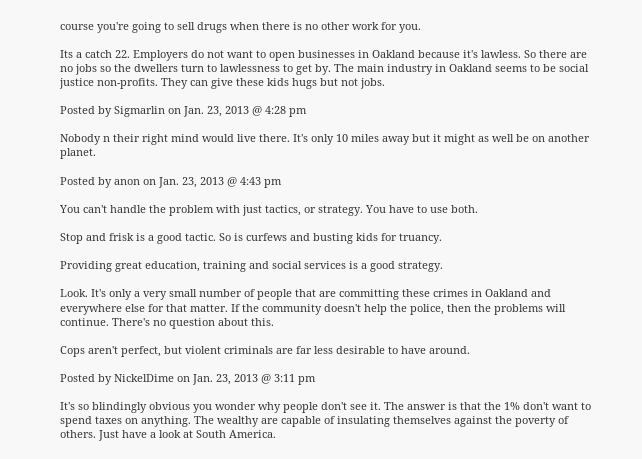course you're going to sell drugs when there is no other work for you.

Its a catch 22. Employers do not want to open businesses in Oakland because it's lawless. So there are no jobs so the dwellers turn to lawlessness to get by. The main industry in Oakland seems to be social justice non-profits. They can give these kids hugs but not jobs.

Posted by Sigmarlin on Jan. 23, 2013 @ 4:28 pm

Nobody n their right mind would live there. It's only 10 miles away but it might as well be on another planet.

Posted by anon on Jan. 23, 2013 @ 4:43 pm

You can't handle the problem with just tactics, or strategy. You have to use both.

Stop and frisk is a good tactic. So is curfews and busting kids for truancy.

Providing great education, training and social services is a good strategy.

Look. It's only a very small number of people that are committing these crimes in Oakland and everywhere else for that matter. If the community doesn't help the police, then the problems will continue. There's no question about this.

Cops aren't perfect, but violent criminals are far less desirable to have around.

Posted by NickelDime on Jan. 23, 2013 @ 3:11 pm

It's so blindingly obvious you wonder why people don't see it. The answer is that the 1% don't want to spend taxes on anything. The wealthy are capable of insulating themselves against the poverty of others. Just have a look at South America.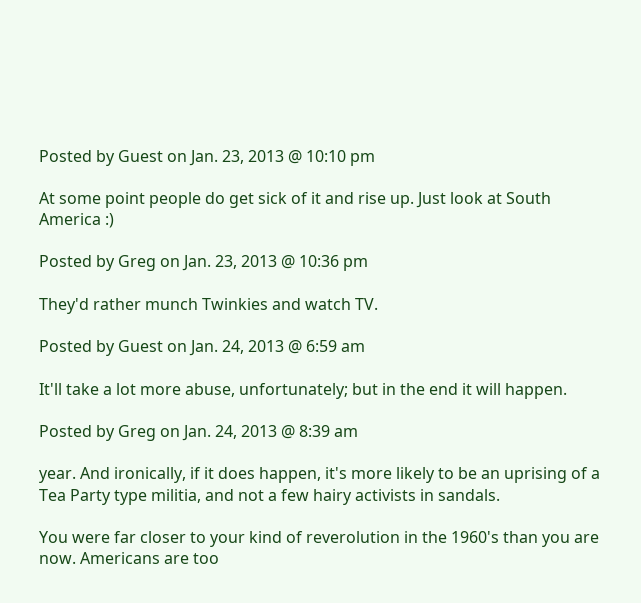Posted by Guest on Jan. 23, 2013 @ 10:10 pm

At some point people do get sick of it and rise up. Just look at South America :)

Posted by Greg on Jan. 23, 2013 @ 10:36 pm

They'd rather munch Twinkies and watch TV.

Posted by Guest on Jan. 24, 2013 @ 6:59 am

It'll take a lot more abuse, unfortunately; but in the end it will happen.

Posted by Greg on Jan. 24, 2013 @ 8:39 am

year. And ironically, if it does happen, it's more likely to be an uprising of a Tea Party type militia, and not a few hairy activists in sandals.

You were far closer to your kind of reverolution in the 1960's than you are now. Americans are too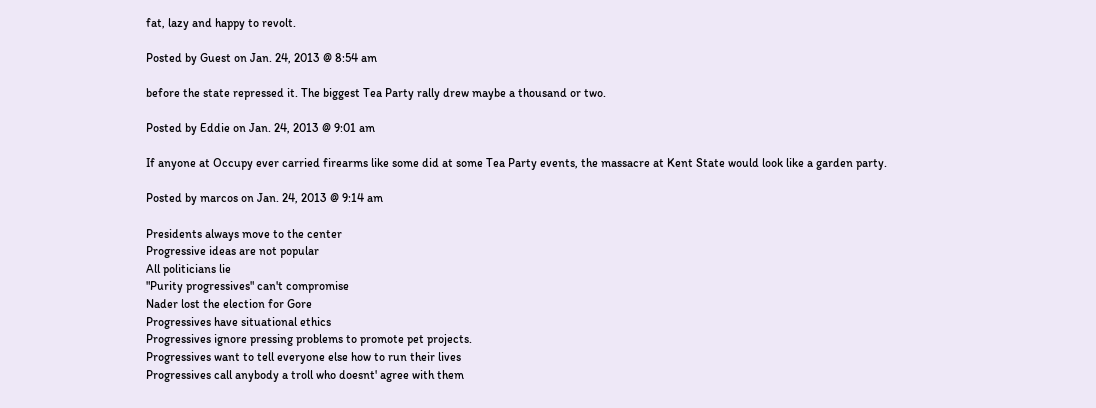fat, lazy and happy to revolt.

Posted by Guest on Jan. 24, 2013 @ 8:54 am

before the state repressed it. The biggest Tea Party rally drew maybe a thousand or two.

Posted by Eddie on Jan. 24, 2013 @ 9:01 am

If anyone at Occupy ever carried firearms like some did at some Tea Party events, the massacre at Kent State would look like a garden party.

Posted by marcos on Jan. 24, 2013 @ 9:14 am

Presidents always move to the center
Progressive ideas are not popular
All politicians lie
"Purity progressives" can't compromise
Nader lost the election for Gore
Progressives have situational ethics
Progressives ignore pressing problems to promote pet projects.
Progressives want to tell everyone else how to run their lives
Progressives call anybody a troll who doesnt' agree with them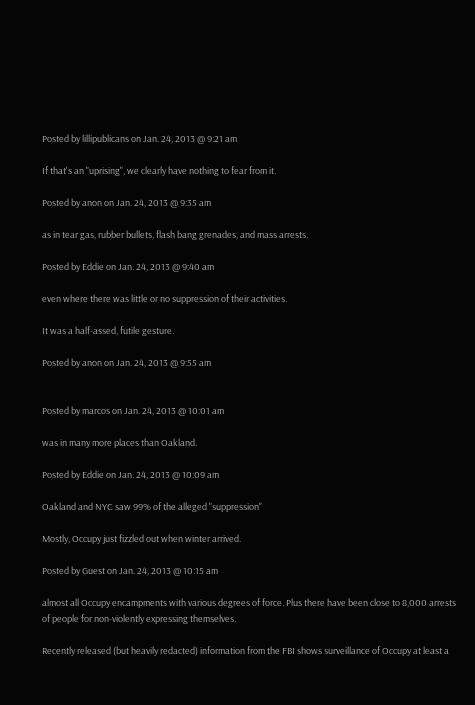Posted by lillipublicans on Jan. 24, 2013 @ 9:21 am

If that's an "uprising", we clearly have nothing to fear from it.

Posted by anon on Jan. 24, 2013 @ 9:35 am

as in tear gas, rubber bullets, flash bang grenades, and mass arrests.

Posted by Eddie on Jan. 24, 2013 @ 9:40 am

even where there was little or no suppression of their activities.

It was a half-assed, futile gesture.

Posted by anon on Jan. 24, 2013 @ 9:55 am


Posted by marcos on Jan. 24, 2013 @ 10:01 am

was in many more places than Oakland.

Posted by Eddie on Jan. 24, 2013 @ 10:09 am

Oakland and NYC saw 99% of the alleged "suppression"

Mostly, Occupy just fizzled out when winter arrived.

Posted by Guest on Jan. 24, 2013 @ 10:15 am

almost all Occupy encampments with various degrees of force. Plus there have been close to 8,000 arrests of people for non-violently expressing themselves.

Recently released (but heavily redacted) information from the FBI shows surveillance of Occupy at least a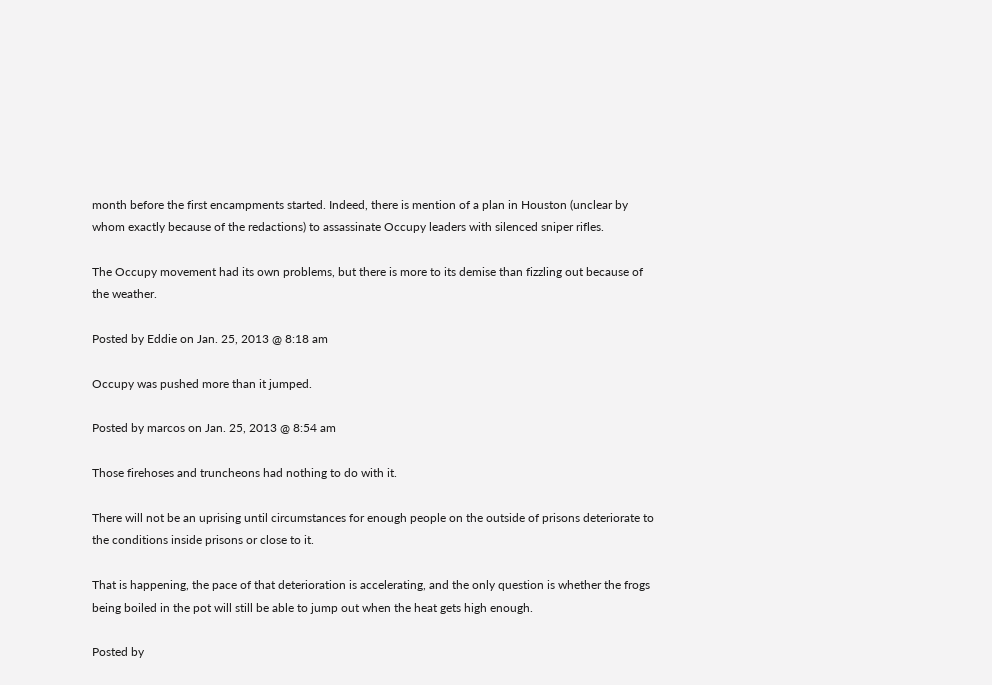month before the first encampments started. Indeed, there is mention of a plan in Houston (unclear by whom exactly because of the redactions) to assassinate Occupy leaders with silenced sniper rifles.

The Occupy movement had its own problems, but there is more to its demise than fizzling out because of the weather.

Posted by Eddie on Jan. 25, 2013 @ 8:18 am

Occupy was pushed more than it jumped.

Posted by marcos on Jan. 25, 2013 @ 8:54 am

Those firehoses and truncheons had nothing to do with it.

There will not be an uprising until circumstances for enough people on the outside of prisons deteriorate to the conditions inside prisons or close to it.

That is happening, the pace of that deterioration is accelerating, and the only question is whether the frogs being boiled in the pot will still be able to jump out when the heat gets high enough.

Posted by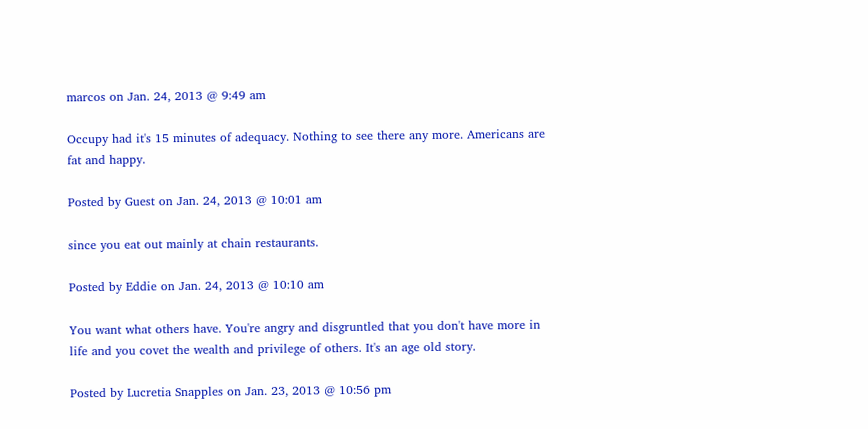marcos on Jan. 24, 2013 @ 9:49 am

Occupy had it's 15 minutes of adequacy. Nothing to see there any more. Americans are fat and happy.

Posted by Guest on Jan. 24, 2013 @ 10:01 am

since you eat out mainly at chain restaurants.

Posted by Eddie on Jan. 24, 2013 @ 10:10 am

You want what others have. You're angry and disgruntled that you don't have more in life and you covet the wealth and privilege of others. It's an age old story.

Posted by Lucretia Snapples on Jan. 23, 2013 @ 10:56 pm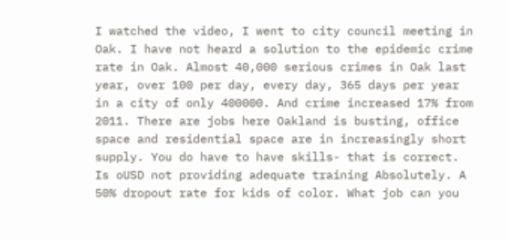I watched the video, I went to city council meeting in Oak. I have not heard a solution to the epidemic crime rate in Oak. Almost 40,000 serious crimes in Oak last year, over 100 per day, every day, 365 days per year in a city of only 400000. And crime increased 17% from 2011. There are jobs here Oakland is busting, office space and residential space are in increasingly short supply. You do have to have skills- that is correct. Is oUSD not providing adequate training Absolutely. A 50% dropout rate for kids of color. What job can you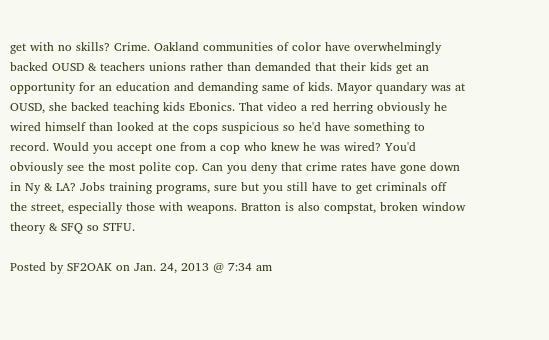get with no skills? Crime. Oakland communities of color have overwhelmingly backed OUSD & teachers unions rather than demanded that their kids get an opportunity for an education and demanding same of kids. Mayor quandary was at OUSD, she backed teaching kids Ebonics. That video a red herring obviously he wired himself than looked at the cops suspicious so he'd have something to record. Would you accept one from a cop who knew he was wired? You'd obviously see the most polite cop. Can you deny that crime rates have gone down in Ny & LA? Jobs training programs, sure but you still have to get criminals off the street, especially those with weapons. Bratton is also compstat, broken window theory & SFQ so STFU.

Posted by SF2OAK on Jan. 24, 2013 @ 7:34 am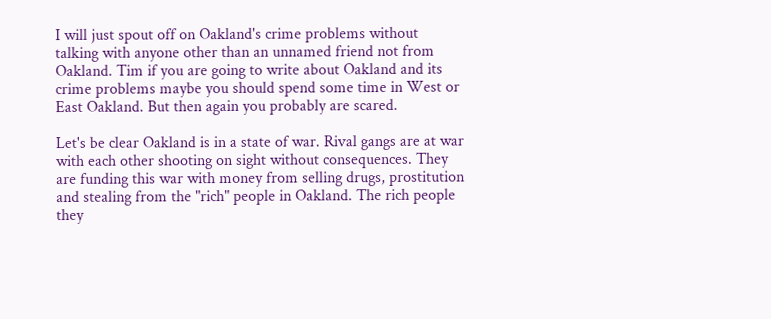I will just spout off on Oakland's crime problems without talking with anyone other than an unnamed friend not from Oakland. Tim if you are going to write about Oakland and its crime problems maybe you should spend some time in West or East Oakland. But then again you probably are scared.

Let's be clear Oakland is in a state of war. Rival gangs are at war with each other shooting on sight without consequences. They are funding this war with money from selling drugs, prostitution and stealing from the "rich" people in Oakland. The rich people they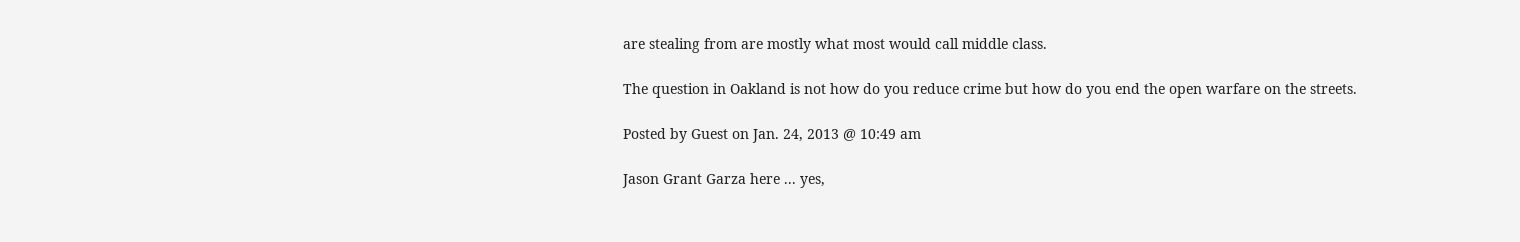are stealing from are mostly what most would call middle class.

The question in Oakland is not how do you reduce crime but how do you end the open warfare on the streets.

Posted by Guest on Jan. 24, 2013 @ 10:49 am

Jason Grant Garza here ... yes,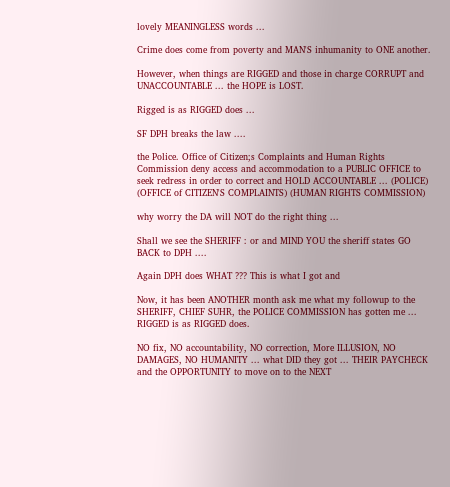lovely MEANINGLESS words ...

Crime does come from poverty and MAN'S inhumanity to ONE another.

However, when things are RIGGED and those in charge CORRUPT and UNACCOUNTABLE ... the HOPE is LOST.

Rigged is as RIGGED does ...

SF DPH breaks the law ....

the Police. Office of Citizen;s Complaints and Human Rights Commission deny access and accommodation to a PUBLIC OFFICE to seek redress in order to correct and HOLD ACCOUNTABLE ... (POLICE) (OFFICE of CITIZEN'S COMPLAINTS) (HUMAN RIGHTS COMMISSION)

why worry the DA will NOT do the right thing ...

Shall we see the SHERIFF : or and MIND YOU the sheriff states GO BACK to DPH ....

Again DPH does WHAT ??? This is what I got and

Now, it has been ANOTHER month ask me what my followup to the SHERIFF, CHIEF SUHR, the POLICE COMMISSION has gotten me ... RIGGED is as RIGGED does.

NO fix, NO accountability, NO correction, More ILLUSION, NO DAMAGES, NO HUMANITY ... what DID they got ... THEIR PAYCHECK and the OPPORTUNITY to move on to the NEXT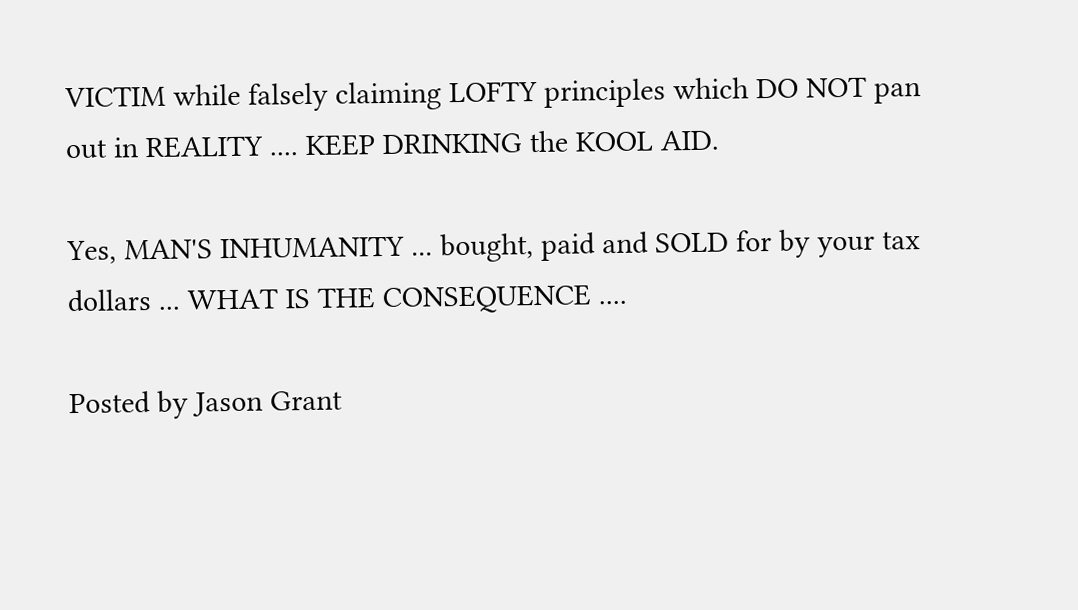VICTIM while falsely claiming LOFTY principles which DO NOT pan out in REALITY .... KEEP DRINKING the KOOL AID.

Yes, MAN'S INHUMANITY ... bought, paid and SOLD for by your tax dollars ... WHAT IS THE CONSEQUENCE ....

Posted by Jason Grant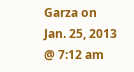Garza on Jan. 25, 2013 @ 7:12 am